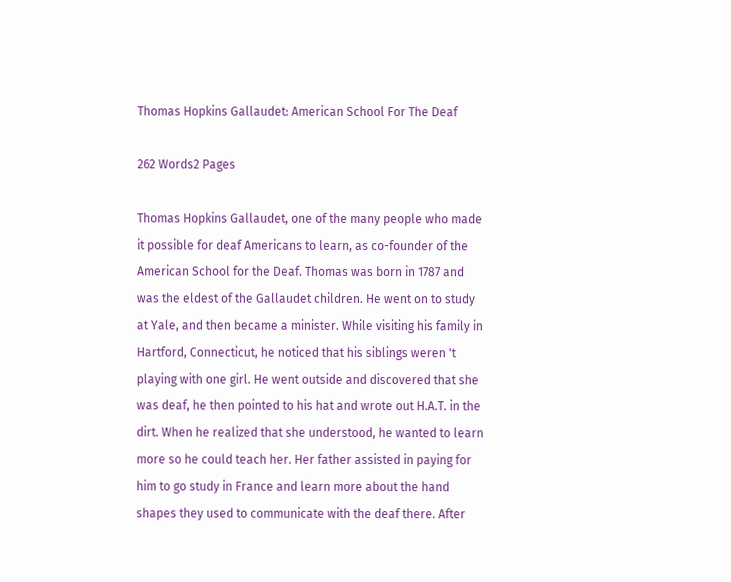Thomas Hopkins Gallaudet: American School For The Deaf

262 Words2 Pages

Thomas Hopkins Gallaudet, one of the many people who made it possible for deaf Americans to learn, as co-founder of the American School for the Deaf. Thomas was born in 1787 and was the eldest of the Gallaudet children. He went on to study at Yale, and then became a minister. While visiting his family in Hartford, Connecticut, he noticed that his siblings weren 't playing with one girl. He went outside and discovered that she was deaf, he then pointed to his hat and wrote out H.A.T. in the dirt. When he realized that she understood, he wanted to learn more so he could teach her. Her father assisted in paying for him to go study in France and learn more about the hand shapes they used to communicate with the deaf there. After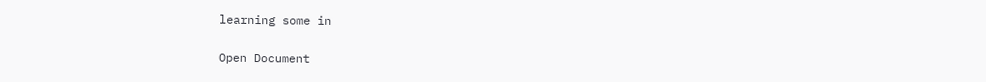learning some in

Open Document